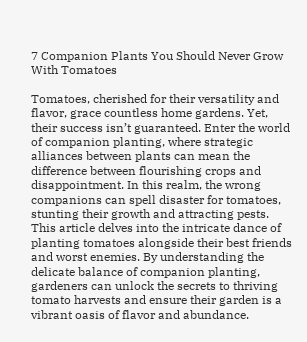7 Companion Plants You Should Never Grow With Tomatoes

Tomatoes, cherished for their versatility and flavor, grace countless home gardens. Yet, their success isn’t guaranteed. Enter the world of companion planting, where strategic alliances between plants can mean the difference between flourishing crops and disappointment. In this realm, the wrong companions can spell disaster for tomatoes, stunting their growth and attracting pests. This article delves into the intricate dance of planting tomatoes alongside their best friends and worst enemies. By understanding the delicate balance of companion planting, gardeners can unlock the secrets to thriving tomato harvests and ensure their garden is a vibrant oasis of flavor and abundance.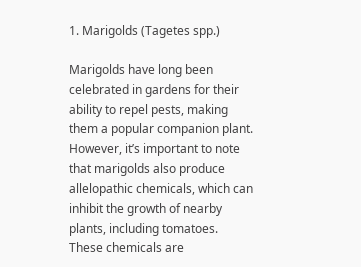1. Marigolds (Tagetes spp.)

Marigolds have long been celebrated in gardens for their ability to repel pests, making them a popular companion plant. However, it’s important to note that marigolds also produce allelopathic chemicals, which can inhibit the growth of nearby plants, including tomatoes. These chemicals are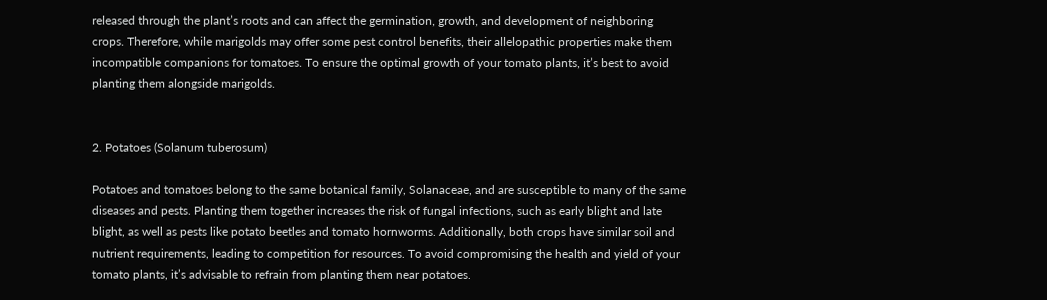released through the plant’s roots and can affect the germination, growth, and development of neighboring crops. Therefore, while marigolds may offer some pest control benefits, their allelopathic properties make them incompatible companions for tomatoes. To ensure the optimal growth of your tomato plants, it’s best to avoid planting them alongside marigolds.


2. Potatoes (Solanum tuberosum)

Potatoes and tomatoes belong to the same botanical family, Solanaceae, and are susceptible to many of the same diseases and pests. Planting them together increases the risk of fungal infections, such as early blight and late blight, as well as pests like potato beetles and tomato hornworms. Additionally, both crops have similar soil and nutrient requirements, leading to competition for resources. To avoid compromising the health and yield of your tomato plants, it’s advisable to refrain from planting them near potatoes.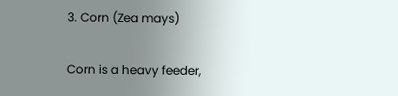3. Corn (Zea mays)

Corn is a heavy feeder,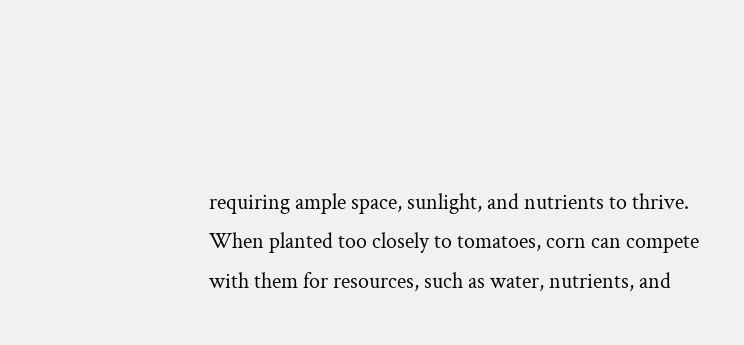requiring ample space, sunlight, and nutrients to thrive. When planted too closely to tomatoes, corn can compete with them for resources, such as water, nutrients, and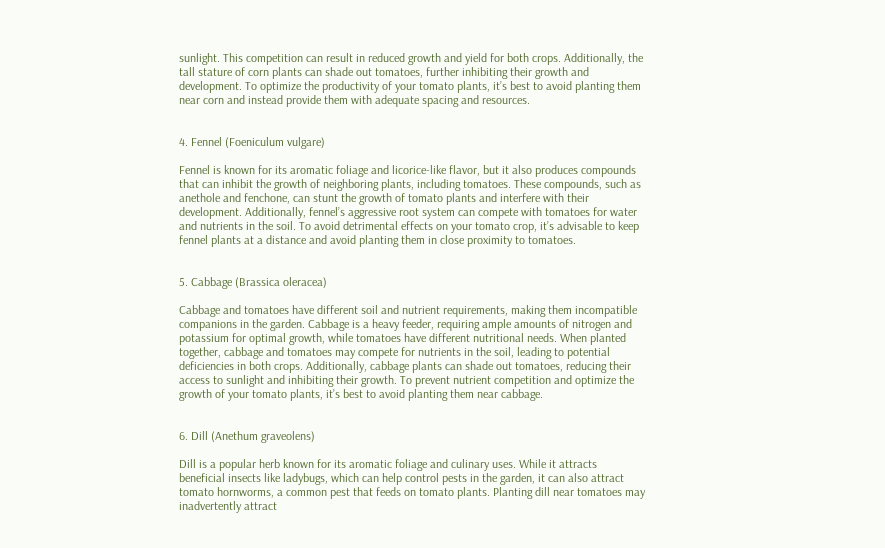sunlight. This competition can result in reduced growth and yield for both crops. Additionally, the tall stature of corn plants can shade out tomatoes, further inhibiting their growth and development. To optimize the productivity of your tomato plants, it’s best to avoid planting them near corn and instead provide them with adequate spacing and resources.


4. Fennel (Foeniculum vulgare)

Fennel is known for its aromatic foliage and licorice-like flavor, but it also produces compounds that can inhibit the growth of neighboring plants, including tomatoes. These compounds, such as anethole and fenchone, can stunt the growth of tomato plants and interfere with their development. Additionally, fennel’s aggressive root system can compete with tomatoes for water and nutrients in the soil. To avoid detrimental effects on your tomato crop, it’s advisable to keep fennel plants at a distance and avoid planting them in close proximity to tomatoes.


5. Cabbage (Brassica oleracea)

Cabbage and tomatoes have different soil and nutrient requirements, making them incompatible companions in the garden. Cabbage is a heavy feeder, requiring ample amounts of nitrogen and potassium for optimal growth, while tomatoes have different nutritional needs. When planted together, cabbage and tomatoes may compete for nutrients in the soil, leading to potential deficiencies in both crops. Additionally, cabbage plants can shade out tomatoes, reducing their access to sunlight and inhibiting their growth. To prevent nutrient competition and optimize the growth of your tomato plants, it’s best to avoid planting them near cabbage.


6. Dill (Anethum graveolens)

Dill is a popular herb known for its aromatic foliage and culinary uses. While it attracts beneficial insects like ladybugs, which can help control pests in the garden, it can also attract tomato hornworms, a common pest that feeds on tomato plants. Planting dill near tomatoes may inadvertently attract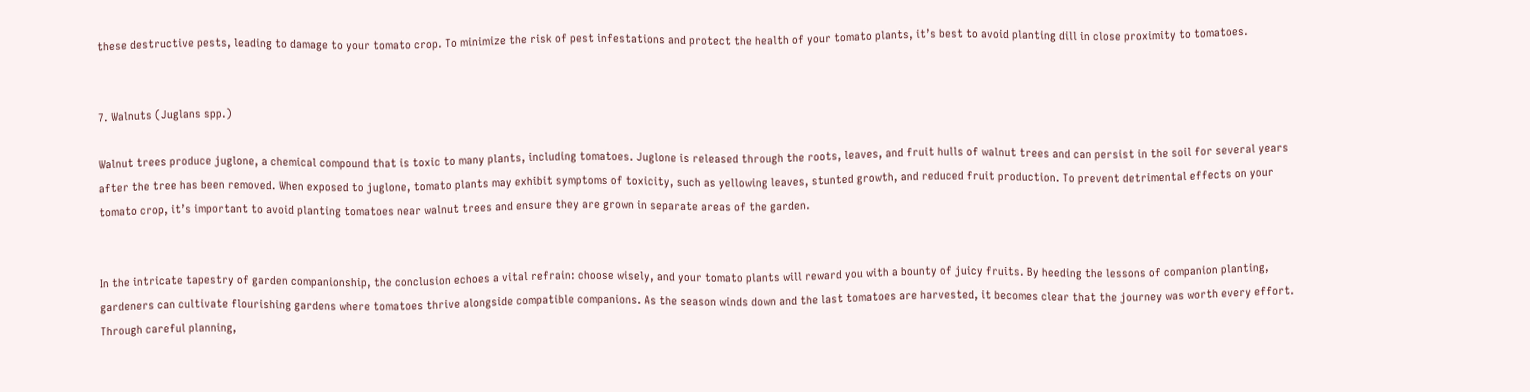these destructive pests, leading to damage to your tomato crop. To minimize the risk of pest infestations and protect the health of your tomato plants, it’s best to avoid planting dill in close proximity to tomatoes.


7. Walnuts (Juglans spp.)

Walnut trees produce juglone, a chemical compound that is toxic to many plants, including tomatoes. Juglone is released through the roots, leaves, and fruit hulls of walnut trees and can persist in the soil for several years after the tree has been removed. When exposed to juglone, tomato plants may exhibit symptoms of toxicity, such as yellowing leaves, stunted growth, and reduced fruit production. To prevent detrimental effects on your tomato crop, it’s important to avoid planting tomatoes near walnut trees and ensure they are grown in separate areas of the garden.


In the intricate tapestry of garden companionship, the conclusion echoes a vital refrain: choose wisely, and your tomato plants will reward you with a bounty of juicy fruits. By heeding the lessons of companion planting, gardeners can cultivate flourishing gardens where tomatoes thrive alongside compatible companions. As the season winds down and the last tomatoes are harvested, it becomes clear that the journey was worth every effort. Through careful planning,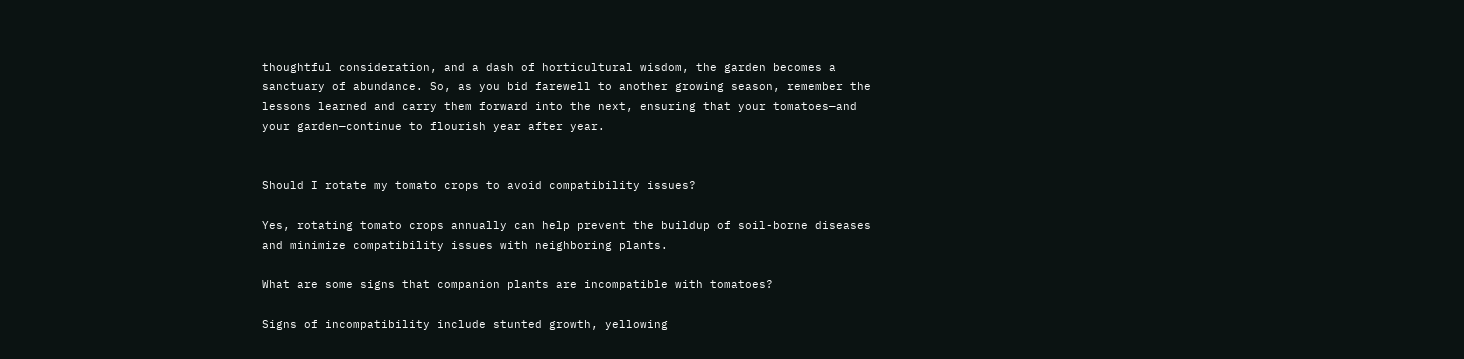thoughtful consideration, and a dash of horticultural wisdom, the garden becomes a sanctuary of abundance. So, as you bid farewell to another growing season, remember the lessons learned and carry them forward into the next, ensuring that your tomatoes—and your garden—continue to flourish year after year.


Should I rotate my tomato crops to avoid compatibility issues?

Yes, rotating tomato crops annually can help prevent the buildup of soil-borne diseases and minimize compatibility issues with neighboring plants.

What are some signs that companion plants are incompatible with tomatoes?

Signs of incompatibility include stunted growth, yellowing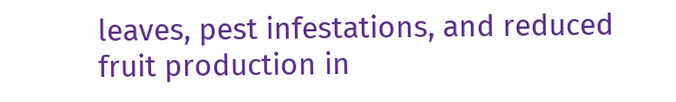leaves, pest infestations, and reduced fruit production in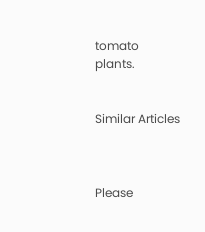tomato plants.


Similar Articles



Please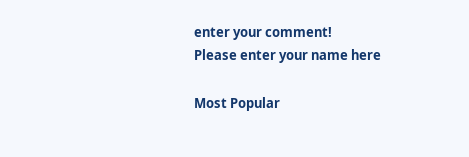enter your comment!
Please enter your name here

Most Popular